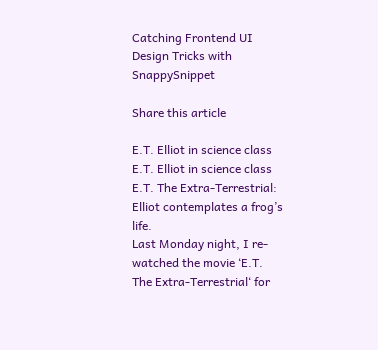Catching Frontend UI Design Tricks with SnappySnippet

Share this article

E.T. Elliot in science class
E.T. Elliot in science class
E.T. The Extra-Terrestrial: Elliot contemplates a frog’s life.
Last Monday night, I re-watched the movie ‘E.T. The Extra-Terrestrial‘ for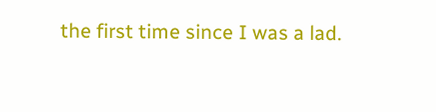the first time since I was a lad.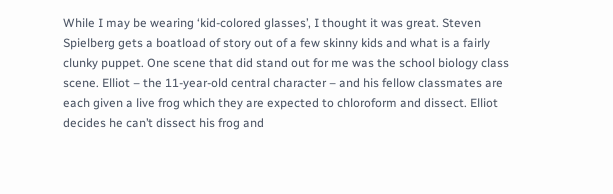While I may be wearing ‘kid-colored glasses’, I thought it was great. Steven Spielberg gets a boatload of story out of a few skinny kids and what is a fairly clunky puppet. One scene that did stand out for me was the school biology class scene. Elliot – the 11-year-old central character – and his fellow classmates are each given a live frog which they are expected to chloroform and dissect. Elliot decides he can’t dissect his frog and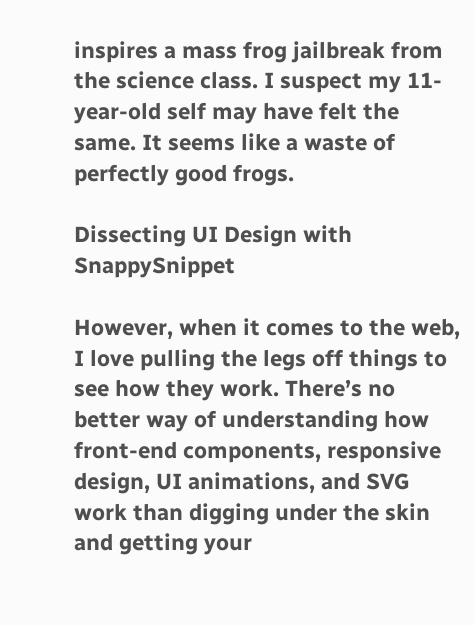inspires a mass frog jailbreak from the science class. I suspect my 11-year-old self may have felt the same. It seems like a waste of perfectly good frogs.

Dissecting UI Design with SnappySnippet

However, when it comes to the web, I love pulling the legs off things to see how they work. There’s no better way of understanding how front-end components, responsive design, UI animations, and SVG work than digging under the skin and getting your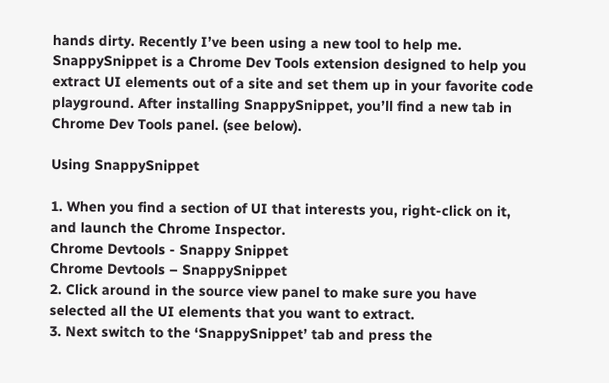hands dirty. Recently I’ve been using a new tool to help me. SnappySnippet is a Chrome Dev Tools extension designed to help you extract UI elements out of a site and set them up in your favorite code playground. After installing SnappySnippet, you’ll find a new tab in Chrome Dev Tools panel. (see below).

Using SnappySnippet

1. When you find a section of UI that interests you, right-click on it, and launch the Chrome Inspector.
Chrome Devtools - Snappy Snippet
Chrome Devtools – SnappySnippet
2. Click around in the source view panel to make sure you have selected all the UI elements that you want to extract.
3. Next switch to the ‘SnappySnippet’ tab and press the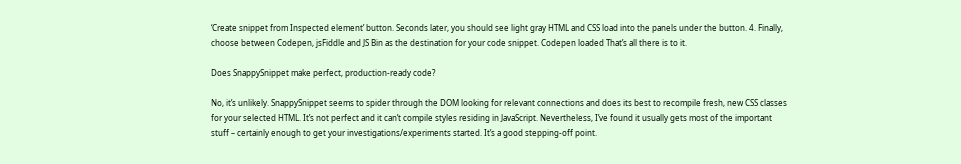‘Create snippet from Inspected element’ button. Seconds later, you should see light gray HTML and CSS load into the panels under the button. 4. Finally, choose between Codepen, jsFiddle and JS Bin as the destination for your code snippet. Codepen loaded That’s all there is to it.

Does SnappySnippet make perfect, production-ready code?

No, it’s unlikely. SnappySnippet seems to spider through the DOM looking for relevant connections and does its best to recompile fresh, new CSS classes for your selected HTML. It’s not perfect and it can’t compile styles residing in JavaScript. Nevertheless, I’ve found it usually gets most of the important stuff – certainly enough to get your investigations/experiments started. It’s a good stepping-off point.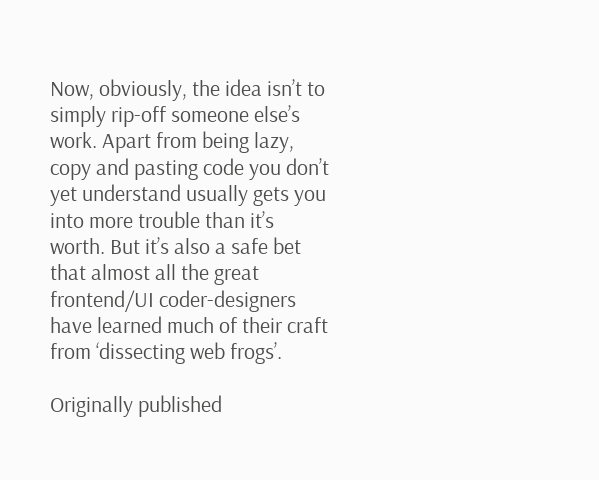Now, obviously, the idea isn’t to simply rip-off someone else’s work. Apart from being lazy, copy and pasting code you don’t yet understand usually gets you into more trouble than it’s worth. But it’s also a safe bet that almost all the great frontend/UI coder-designers have learned much of their craft from ‘dissecting web frogs’.

Originally published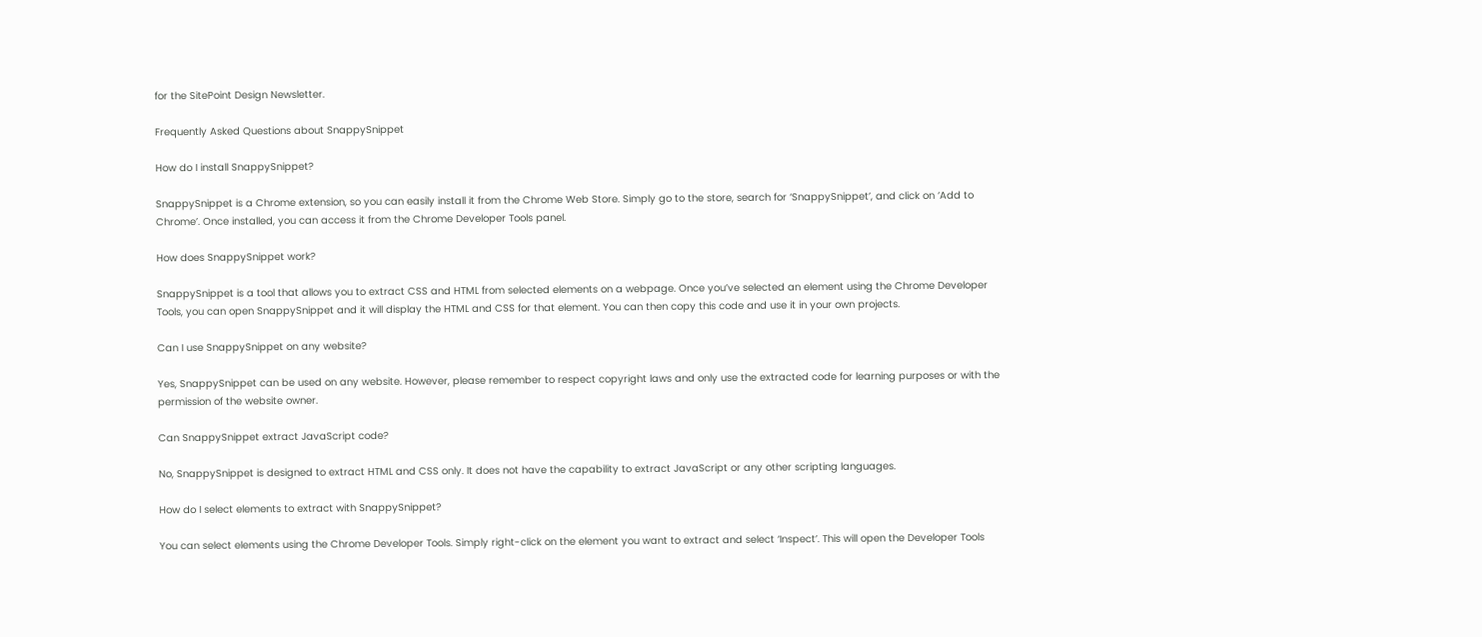for the SitePoint Design Newsletter.

Frequently Asked Questions about SnappySnippet

How do I install SnappySnippet?

SnappySnippet is a Chrome extension, so you can easily install it from the Chrome Web Store. Simply go to the store, search for ‘SnappySnippet’, and click on ‘Add to Chrome’. Once installed, you can access it from the Chrome Developer Tools panel.

How does SnappySnippet work?

SnappySnippet is a tool that allows you to extract CSS and HTML from selected elements on a webpage. Once you’ve selected an element using the Chrome Developer Tools, you can open SnappySnippet and it will display the HTML and CSS for that element. You can then copy this code and use it in your own projects.

Can I use SnappySnippet on any website?

Yes, SnappySnippet can be used on any website. However, please remember to respect copyright laws and only use the extracted code for learning purposes or with the permission of the website owner.

Can SnappySnippet extract JavaScript code?

No, SnappySnippet is designed to extract HTML and CSS only. It does not have the capability to extract JavaScript or any other scripting languages.

How do I select elements to extract with SnappySnippet?

You can select elements using the Chrome Developer Tools. Simply right-click on the element you want to extract and select ‘Inspect’. This will open the Developer Tools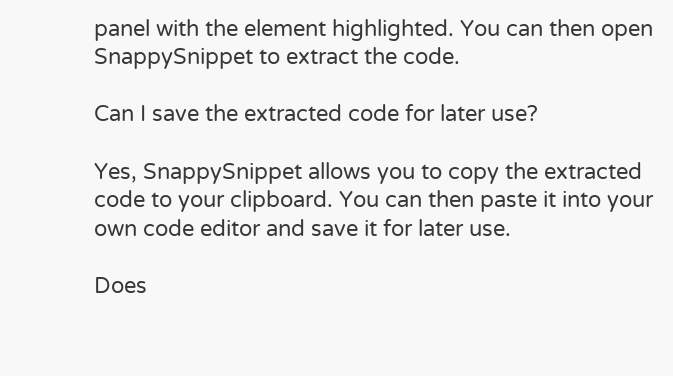panel with the element highlighted. You can then open SnappySnippet to extract the code.

Can I save the extracted code for later use?

Yes, SnappySnippet allows you to copy the extracted code to your clipboard. You can then paste it into your own code editor and save it for later use.

Does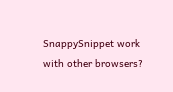SnappySnippet work with other browsers?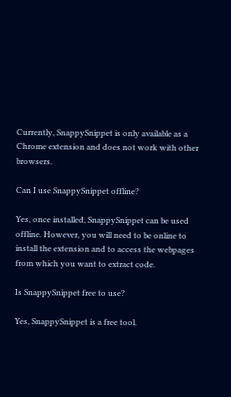Currently, SnappySnippet is only available as a Chrome extension and does not work with other browsers.

Can I use SnappySnippet offline?

Yes, once installed, SnappySnippet can be used offline. However, you will need to be online to install the extension and to access the webpages from which you want to extract code.

Is SnappySnippet free to use?

Yes, SnappySnippet is a free tool.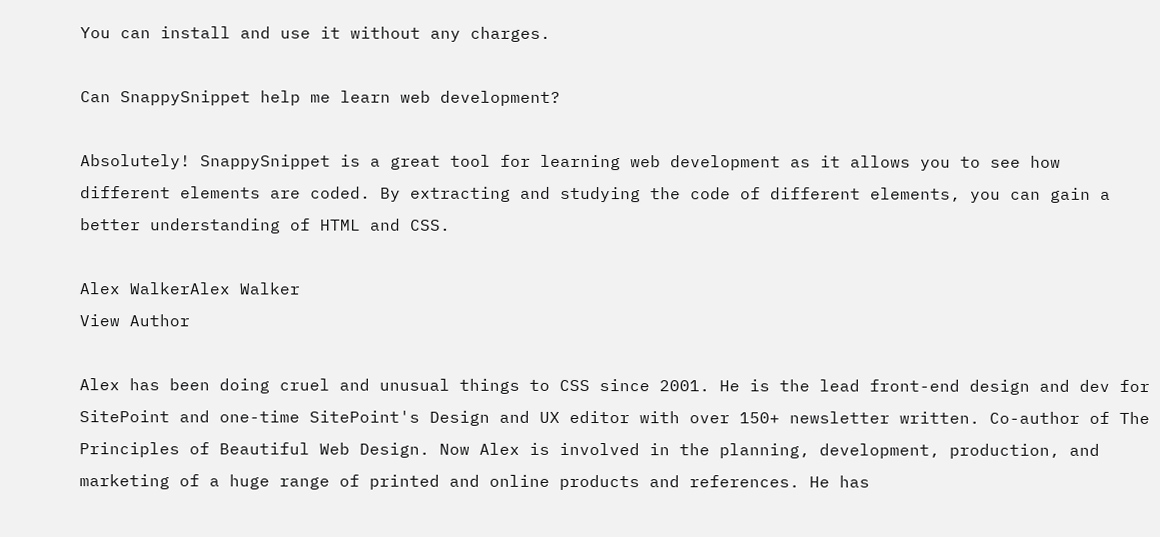You can install and use it without any charges.

Can SnappySnippet help me learn web development?

Absolutely! SnappySnippet is a great tool for learning web development as it allows you to see how different elements are coded. By extracting and studying the code of different elements, you can gain a better understanding of HTML and CSS.

Alex WalkerAlex Walker
View Author

Alex has been doing cruel and unusual things to CSS since 2001. He is the lead front-end design and dev for SitePoint and one-time SitePoint's Design and UX editor with over 150+ newsletter written. Co-author of The Principles of Beautiful Web Design. Now Alex is involved in the planning, development, production, and marketing of a huge range of printed and online products and references. He has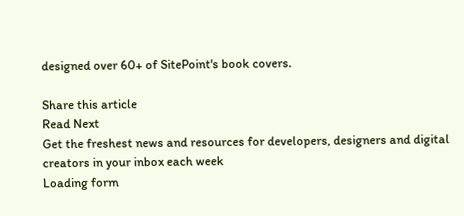designed over 60+ of SitePoint's book covers.

Share this article
Read Next
Get the freshest news and resources for developers, designers and digital creators in your inbox each week
Loading form